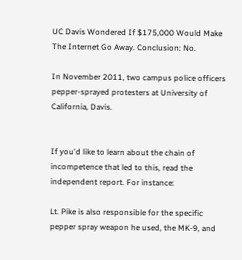UC Davis Wondered If $175,000 Would Make The Internet Go Away. Conclusion: No.

In November 2011, two campus police officers pepper-sprayed protesters at University of California, Davis.


If you'd like to learn about the chain of incompetence that led to this, read the independent report. For instance:

Lt. Pike is also responsible for the specific pepper spray weapon he used, the MK-9, and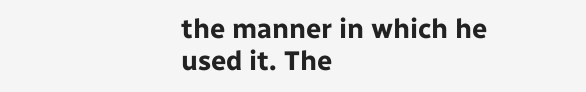the manner in which he used it. The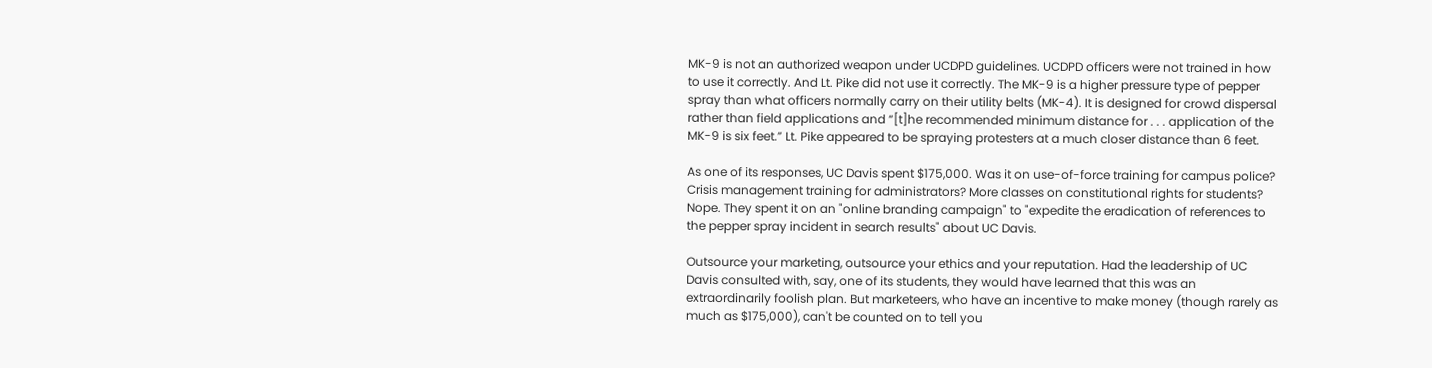MK-9 is not an authorized weapon under UCDPD guidelines. UCDPD officers were not trained in how to use it correctly. And Lt. Pike did not use it correctly. The MK-9 is a higher pressure type of pepper spray than what officers normally carry on their utility belts (MK-4). It is designed for crowd dispersal rather than field applications and “[t]he recommended minimum distance for . . . application of the MK-9 is six feet.” Lt. Pike appeared to be spraying protesters at a much closer distance than 6 feet.

As one of its responses, UC Davis spent $175,000. Was it on use-of-force training for campus police? Crisis management training for administrators? More classes on constitutional rights for students? Nope. They spent it on an "online branding campaign" to "expedite the eradication of references to the pepper spray incident in search results" about UC Davis.

Outsource your marketing, outsource your ethics and your reputation. Had the leadership of UC Davis consulted with, say, one of its students, they would have learned that this was an extraordinarily foolish plan. But marketeers, who have an incentive to make money (though rarely as much as $175,000), can't be counted on to tell you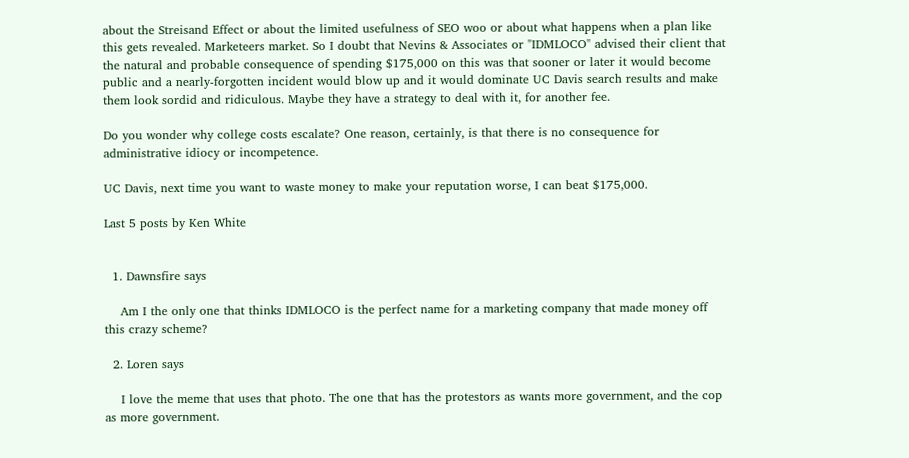about the Streisand Effect or about the limited usefulness of SEO woo or about what happens when a plan like this gets revealed. Marketeers market. So I doubt that Nevins & Associates or "IDMLOCO" advised their client that the natural and probable consequence of spending $175,000 on this was that sooner or later it would become public and a nearly-forgotten incident would blow up and it would dominate UC Davis search results and make them look sordid and ridiculous. Maybe they have a strategy to deal with it, for another fee.

Do you wonder why college costs escalate? One reason, certainly, is that there is no consequence for administrative idiocy or incompetence.

UC Davis, next time you want to waste money to make your reputation worse, I can beat $175,000.

Last 5 posts by Ken White


  1. Dawnsfire says

    Am I the only one that thinks IDMLOCO is the perfect name for a marketing company that made money off this crazy scheme?

  2. Loren says

    I love the meme that uses that photo. The one that has the protestors as wants more government, and the cop as more government.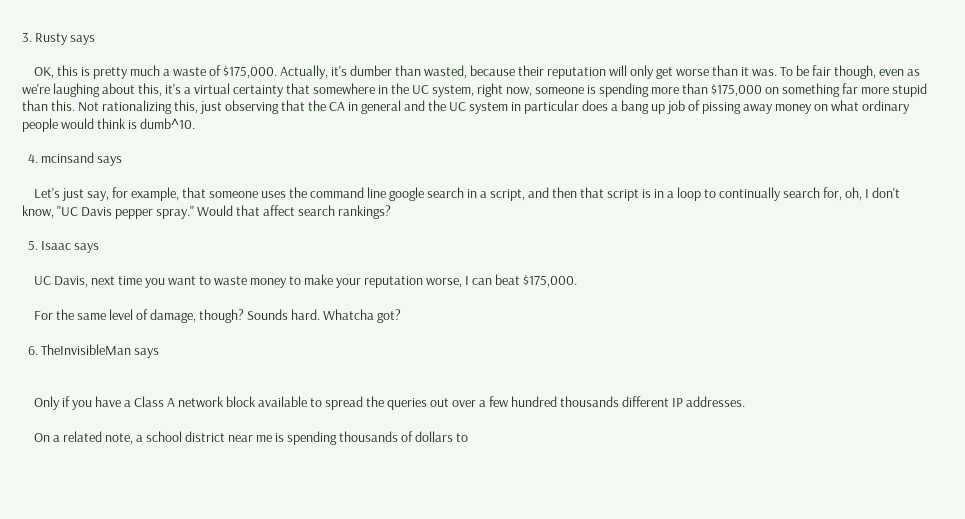3. Rusty says

    OK, this is pretty much a waste of $175,000. Actually, it's dumber than wasted, because their reputation will only get worse than it was. To be fair though, even as we're laughing about this, it's a virtual certainty that somewhere in the UC system, right now, someone is spending more than $175,000 on something far more stupid than this. Not rationalizing this, just observing that the CA in general and the UC system in particular does a bang up job of pissing away money on what ordinary people would think is dumb^10.

  4. mcinsand says

    Let's just say, for example, that someone uses the command line google search in a script, and then that script is in a loop to continually search for, oh, I don't know, "UC Davis pepper spray." Would that affect search rankings?

  5. Isaac says

    UC Davis, next time you want to waste money to make your reputation worse, I can beat $175,000.

    For the same level of damage, though? Sounds hard. Whatcha got?

  6. TheInvisibleMan says


    Only if you have a Class A network block available to spread the queries out over a few hundred thousands different IP addresses.

    On a related note, a school district near me is spending thousands of dollars to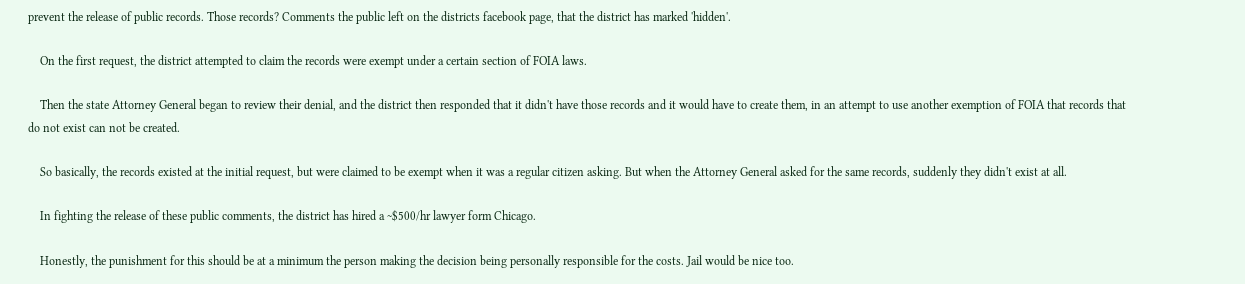prevent the release of public records. Those records? Comments the public left on the districts facebook page, that the district has marked 'hidden'.

    On the first request, the district attempted to claim the records were exempt under a certain section of FOIA laws.

    Then the state Attorney General began to review their denial, and the district then responded that it didn't have those records and it would have to create them, in an attempt to use another exemption of FOIA that records that do not exist can not be created.

    So basically, the records existed at the initial request, but were claimed to be exempt when it was a regular citizen asking. But when the Attorney General asked for the same records, suddenly they didn't exist at all.

    In fighting the release of these public comments, the district has hired a ~$500/hr lawyer form Chicago.

    Honestly, the punishment for this should be at a minimum the person making the decision being personally responsible for the costs. Jail would be nice too.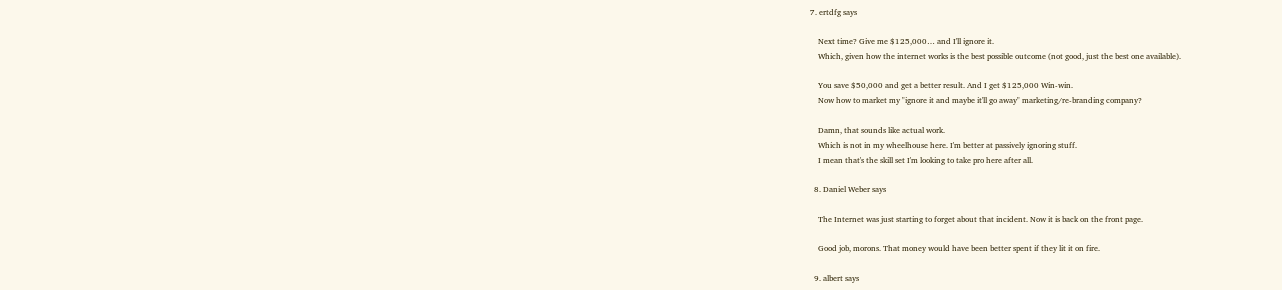7. ertdfg says

    Next time? Give me $125,000… and I'll ignore it.
    Which, given how the internet works is the best possible outcome (not good, just the best one available).

    You save $50,000 and get a better result. And I get $125,000 Win-win.
    Now how to market my "ignore it and maybe it'll go away" marketing/re-branding company?

    Damn, that sounds like actual work.
    Which is not in my wheelhouse here. I'm better at passively ignoring stuff.
    I mean that's the skill set I'm looking to take pro here after all.

  8. Daniel Weber says

    The Internet was just starting to forget about that incident. Now it is back on the front page.

    Good job, morons. That money would have been better spent if they lit it on fire.

  9. albert says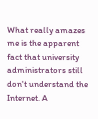What really amazes me is the apparent fact that university administrators still don't understand the Internet. A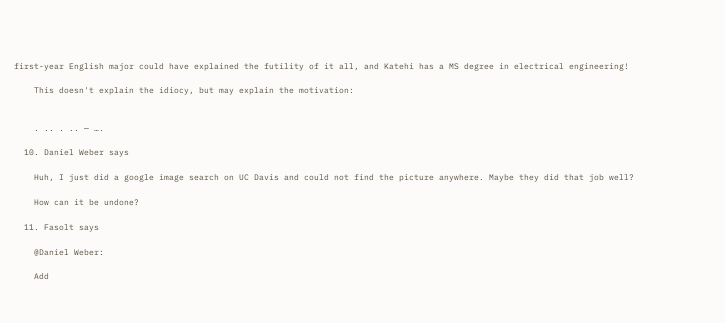first-year English major could have explained the futility of it all, and Katehi has a MS degree in electrical engineering!

    This doesn't explain the idiocy, but may explain the motivation:


    . .. . .. — ….

  10. Daniel Weber says

    Huh, I just did a google image search on UC Davis and could not find the picture anywhere. Maybe they did that job well?

    How can it be undone?

  11. Fasolt says

    @Daniel Weber:

    Add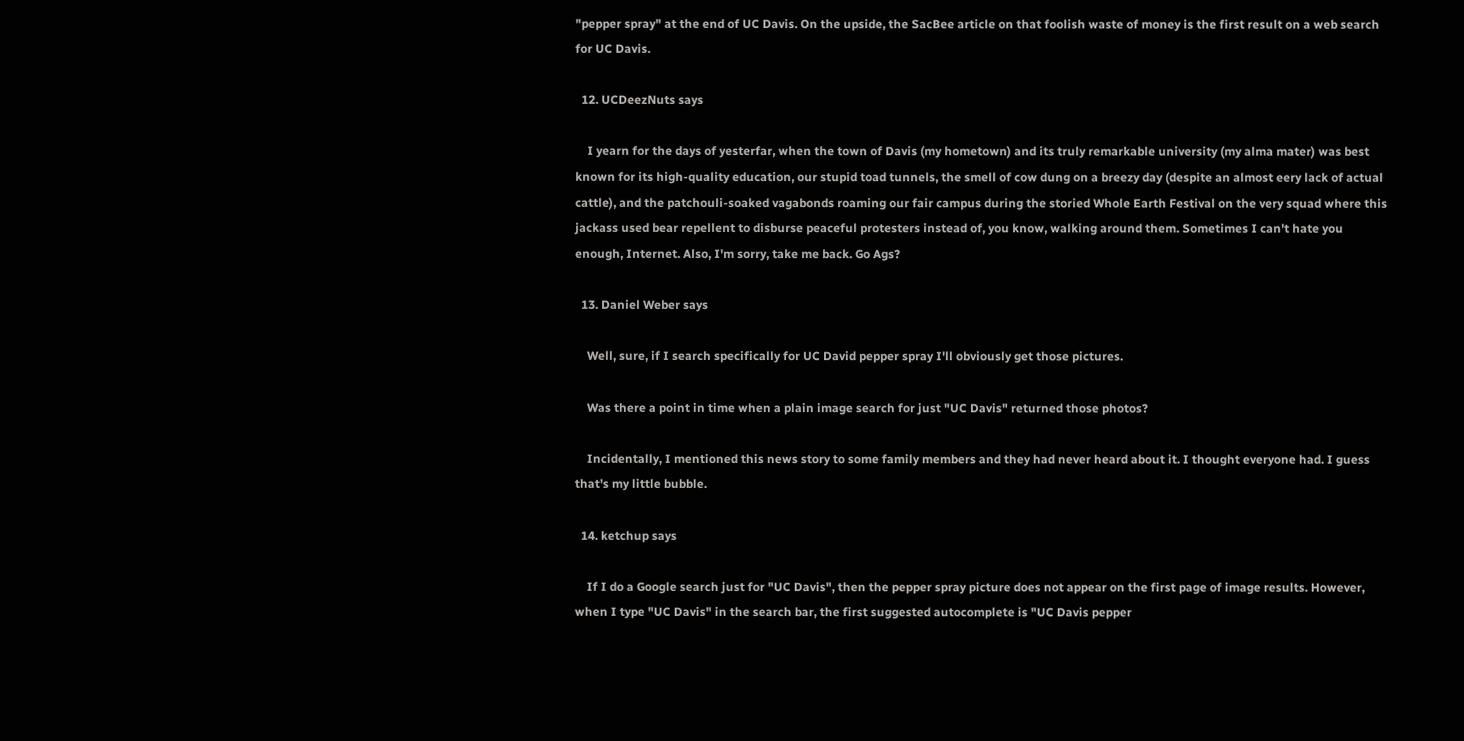"pepper spray" at the end of UC Davis. On the upside, the SacBee article on that foolish waste of money is the first result on a web search for UC Davis.

  12. UCDeezNuts says

    I yearn for the days of yesterfar, when the town of Davis (my hometown) and its truly remarkable university (my alma mater) was best known for its high-quality education, our stupid toad tunnels, the smell of cow dung on a breezy day (despite an almost eery lack of actual cattle), and the patchouli-soaked vagabonds roaming our fair campus during the storied Whole Earth Festival on the very squad where this jackass used bear repellent to disburse peaceful protesters instead of, you know, walking around them. Sometimes I can't hate you enough, Internet. Also, I'm sorry, take me back. Go Ags?

  13. Daniel Weber says

    Well, sure, if I search specifically for UC David pepper spray I'll obviously get those pictures.

    Was there a point in time when a plain image search for just "UC Davis" returned those photos?

    Incidentally, I mentioned this news story to some family members and they had never heard about it. I thought everyone had. I guess that's my little bubble.

  14. ketchup says

    If I do a Google search just for "UC Davis", then the pepper spray picture does not appear on the first page of image results. However, when I type "UC Davis" in the search bar, the first suggested autocomplete is "UC Davis pepper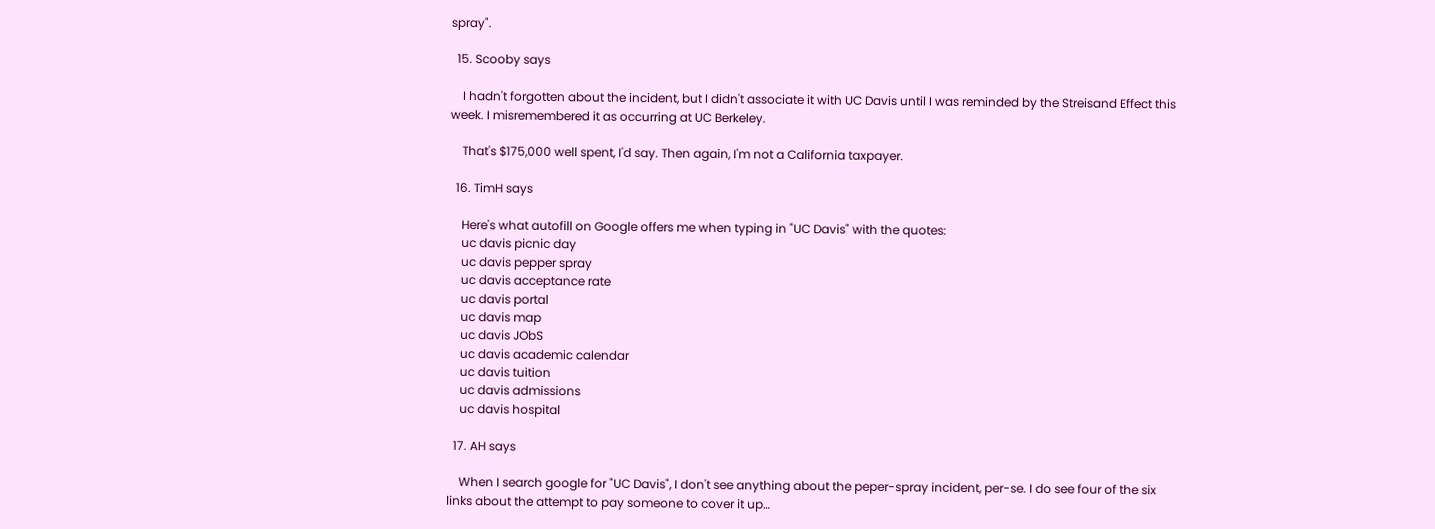spray".

  15. Scooby says

    I hadn't forgotten about the incident, but I didn't associate it with UC Davis until I was reminded by the Streisand Effect this week. I misremembered it as occurring at UC Berkeley.

    That's $175,000 well spent, I'd say. Then again, I'm not a California taxpayer.

  16. TimH says

    Here's what autofill on Google offers me when typing in "UC Davis" with the quotes:
    uc davis picnic day
    uc davis pepper spray
    uc davis acceptance rate
    uc davis portal
    uc davis map
    uc davis JObS
    uc davis academic calendar
    uc davis tuition
    uc davis admissions
    uc davis hospital

  17. AH says

    When I search google for "UC Davis", I don't see anything about the peper-spray incident, per-se. I do see four of the six links about the attempt to pay someone to cover it up…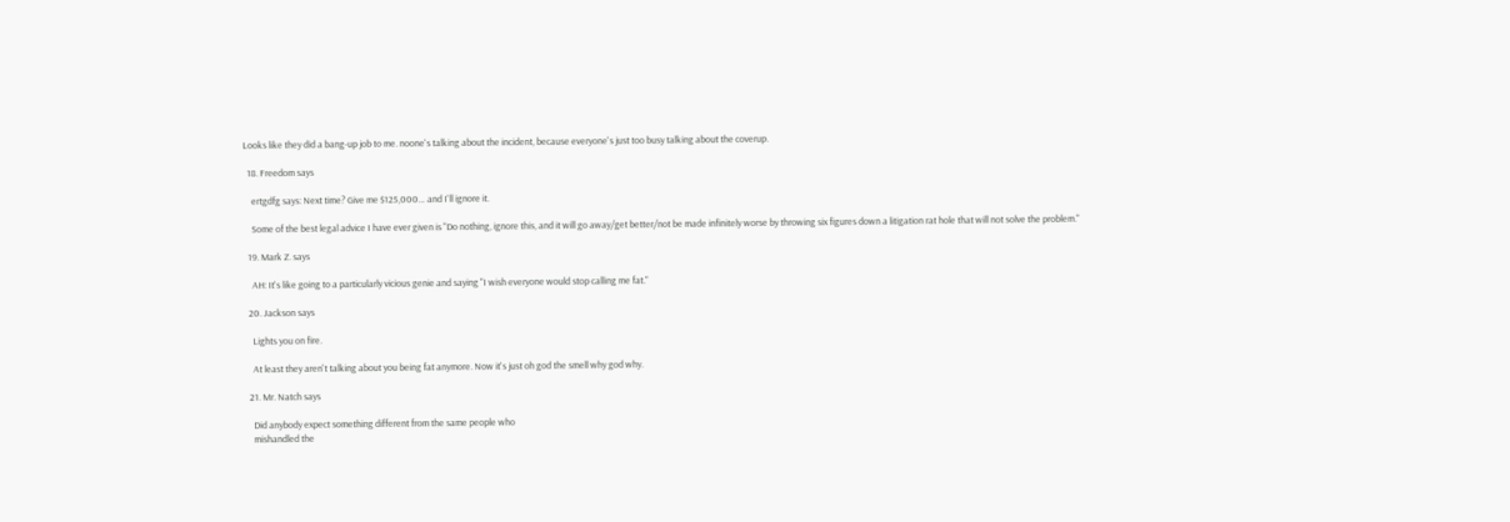Looks like they did a bang-up job to me. noone's talking about the incident, because everyone's just too busy talking about the coverup.

  18. Freedom says

    ertgdfg says: Next time? Give me $125,000… and I'll ignore it.

    Some of the best legal advice I have ever given is "Do nothing, ignore this, and it will go away/get better/not be made infinitely worse by throwing six figures down a litigation rat hole that will not solve the problem."

  19. Mark Z. says

    AH: It's like going to a particularly vicious genie and saying "I wish everyone would stop calling me fat."

  20. Jackson says

    Lights you on fire.

    At least they aren't talking about you being fat anymore. Now it's just oh god the smell why god why.

  21. Mr. Natch says

    Did anybody expect something different from the same people who
    mishandled the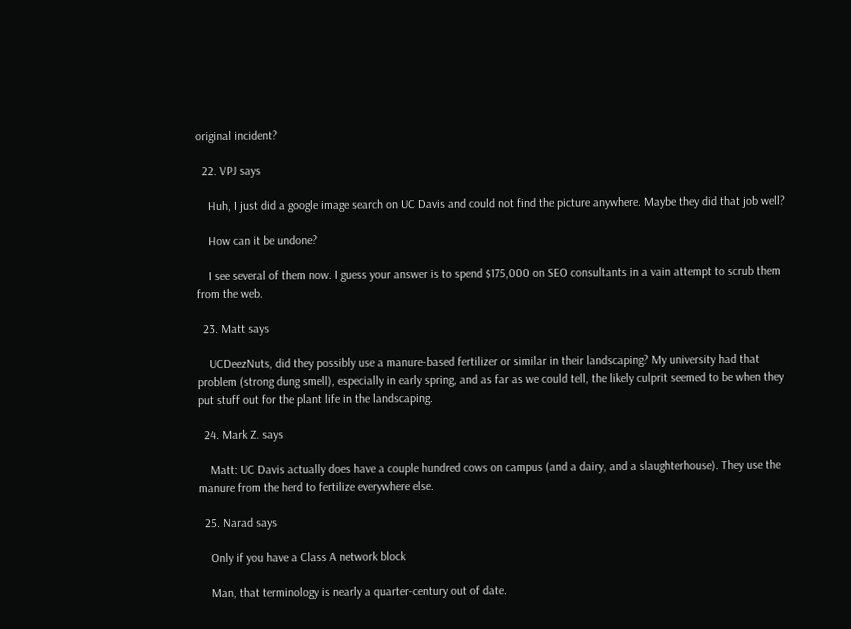original incident?

  22. VPJ says

    Huh, I just did a google image search on UC Davis and could not find the picture anywhere. Maybe they did that job well?

    How can it be undone?

    I see several of them now. I guess your answer is to spend $175,000 on SEO consultants in a vain attempt to scrub them from the web.

  23. Matt says

    UCDeezNuts, did they possibly use a manure-based fertilizer or similar in their landscaping? My university had that problem (strong dung smell), especially in early spring, and as far as we could tell, the likely culprit seemed to be when they put stuff out for the plant life in the landscaping.

  24. Mark Z. says

    Matt: UC Davis actually does have a couple hundred cows on campus (and a dairy, and a slaughterhouse). They use the manure from the herd to fertilize everywhere else.

  25. Narad says

    Only if you have a Class A network block

    Man, that terminology is nearly a quarter-century out of date.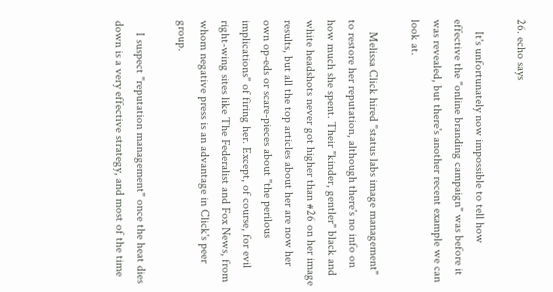26. echo says

    It's unfortunately now impossible to tell how effective the "online branding campaign" was before it was revealed, but there's another recent example we can look at.

    Melissa Click hired "status labs image management" to restore her reputation, although there's no info on how much she spent. Their "kinder, gentler" black and white headshots never got higher than #26 on her image results, but all the top articles about her are now her own op-eds or scare-pieces about "the perilous implications" of firing her. Except, of course, for evil right-wing sites like The Federalist and Fox News, from whom negative press is an advantage in Click's peer group.

    I suspect "reputation management" once the heat dies down is a very effective strategy, and most of the time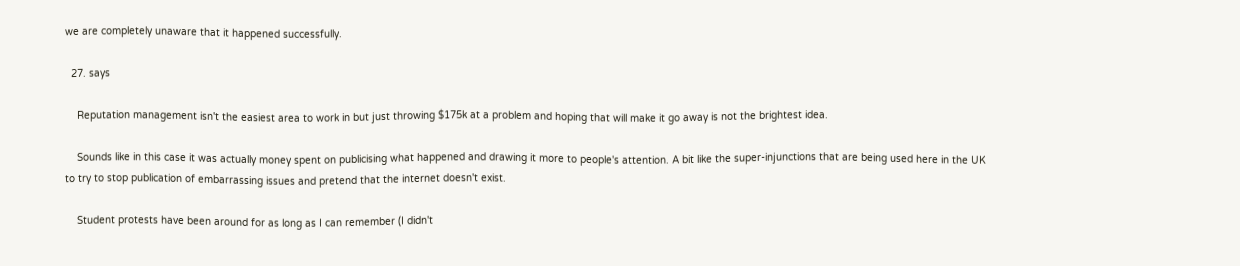we are completely unaware that it happened successfully.

  27. says

    Reputation management isn't the easiest area to work in but just throwing $175k at a problem and hoping that will make it go away is not the brightest idea.

    Sounds like in this case it was actually money spent on publicising what happened and drawing it more to people's attention. A bit like the super-injunctions that are being used here in the UK to try to stop publication of embarrassing issues and pretend that the internet doesn't exist.

    Student protests have been around for as long as I can remember (I didn't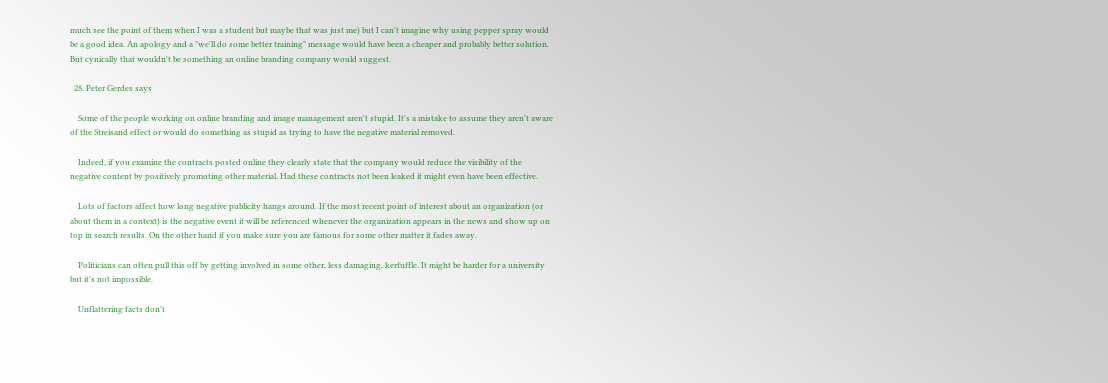much see the point of them when I was a student but maybe that was just me) but I can't imagine why using pepper spray would be a good idea. An apology and a "we'll do some better training" message would have been a cheaper and probably better solution. But cynically that wouldn't be something an online branding company would suggest.

  28. Peter Gerdes says

    Some of the people working on online branding and image management aren't stupid. It's a mistake to assume they aren't aware of the Streisand effect or would do something as stupid as trying to have the negative material removed.

    Indeed, if you examine the contracts posted online they clearly state that the company would reduce the visibility of the negative content by positively promoting other material. Had these contracts not been leaked it might even have been effective.

    Lots of factors affect how long negative publicity hangs around. If the most recent point of interest about an organization (or about them in a context) is the negative event it will be referenced whenever the organization appears in the news and show up on top in search results. On the other hand if you make sure you are famous for some other matter it fades away.

    Politicians can often pull this off by getting involved in some other, less damaging, kerfuffle. It might be harder for a university but it's not impossible.

    Unflattering facts don't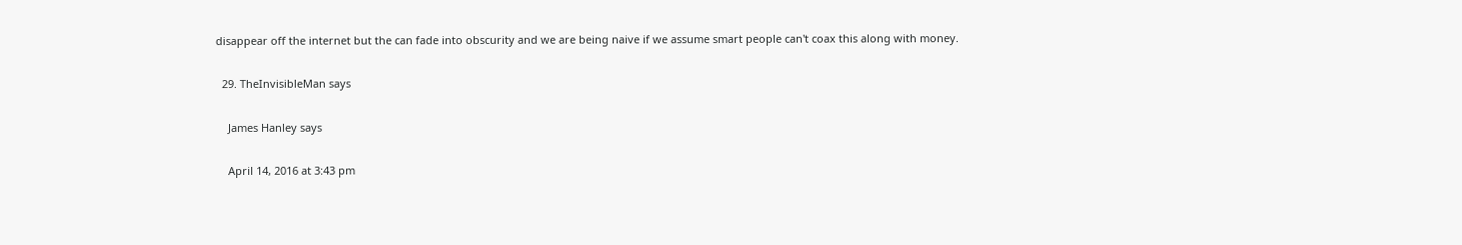disappear off the internet but the can fade into obscurity and we are being naive if we assume smart people can't coax this along with money.

  29. TheInvisibleMan says

    James Hanley says

    April 14, 2016 at 3:43 pm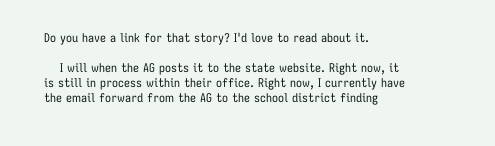Do you have a link for that story? I'd love to read about it.

    I will when the AG posts it to the state website. Right now, it is still in process within their office. Right now, I currently have the email forward from the AG to the school district finding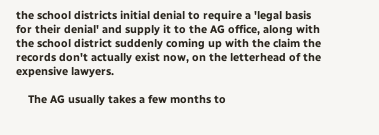the school districts initial denial to require a 'legal basis for their denial' and supply it to the AG office, along with the school district suddenly coming up with the claim the records don't actually exist now, on the letterhead of the expensive lawyers.

    The AG usually takes a few months to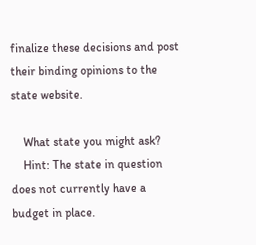finalize these decisions and post their binding opinions to the state website.

    What state you might ask?
    Hint: The state in question does not currently have a budget in place.